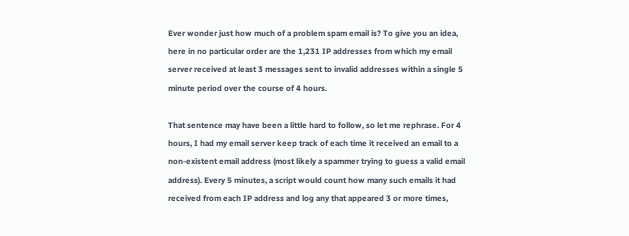Ever wonder just how much of a problem spam email is? To give you an idea, here in no particular order are the 1,231 IP addresses from which my email server received at least 3 messages sent to invalid addresses within a single 5 minute period over the course of 4 hours.

That sentence may have been a little hard to follow, so let me rephrase. For 4 hours, I had my email server keep track of each time it received an email to a non-existent email address (most likely a spammer trying to guess a valid email address). Every 5 minutes, a script would count how many such emails it had received from each IP address and log any that appeared 3 or more times,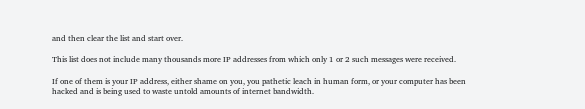and then clear the list and start over.

This list does not include many thousands more IP addresses from which only 1 or 2 such messages were received.

If one of them is your IP address, either shame on you, you pathetic leach in human form, or your computer has been hacked and is being used to waste untold amounts of internet bandwidth.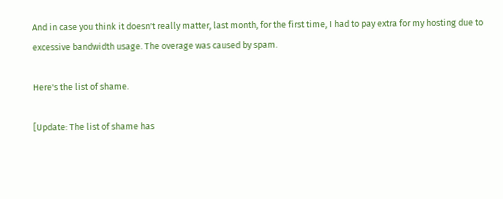And in case you think it doesn't really matter, last month, for the first time, I had to pay extra for my hosting due to excessive bandwidth usage. The overage was caused by spam.

Here's the list of shame.

[Update: The list of shame has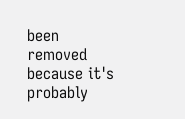been removed because it's probably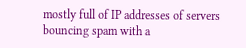mostly full of IP addresses of servers bouncing spam with a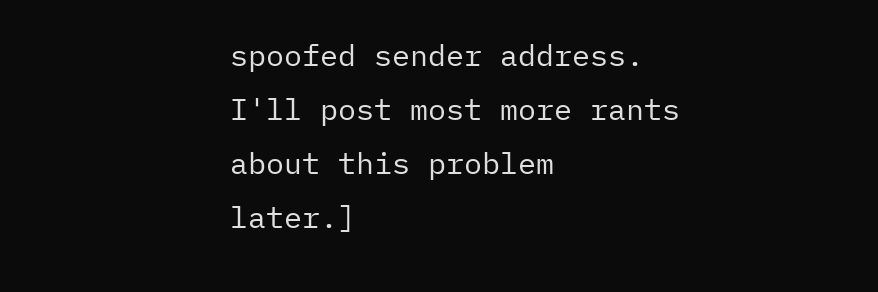spoofed sender address. I'll post most more rants about this problem later.]